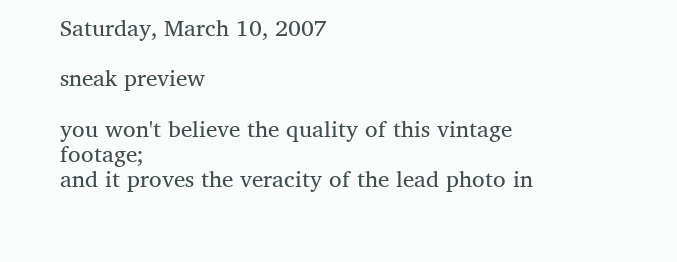Saturday, March 10, 2007

sneak preview

you won't believe the quality of this vintage footage;
and it proves the veracity of the lead photo in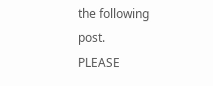the following post.
PLEASE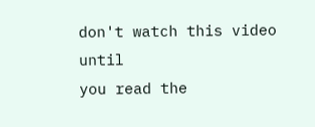don't watch this video until
you read the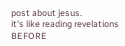post about jesus.
it's like reading revelations BEFORE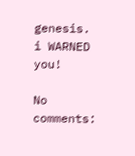genesis.
i WARNED you!

No comments: